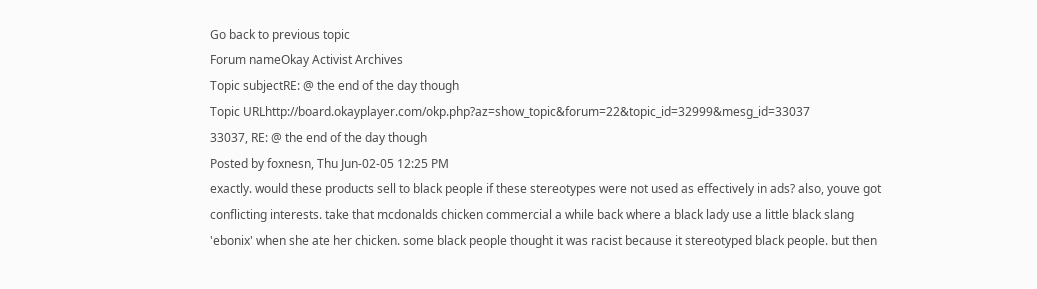Go back to previous topic
Forum nameOkay Activist Archives
Topic subjectRE: @ the end of the day though
Topic URLhttp://board.okayplayer.com/okp.php?az=show_topic&forum=22&topic_id=32999&mesg_id=33037
33037, RE: @ the end of the day though
Posted by foxnesn, Thu Jun-02-05 12:25 PM
exactly. would these products sell to black people if these stereotypes were not used as effectively in ads? also, youve got conflicting interests. take that mcdonalds chicken commercial a while back where a black lady use a little black slang 'ebonix' when she ate her chicken. some black people thought it was racist because it stereotyped black people. but then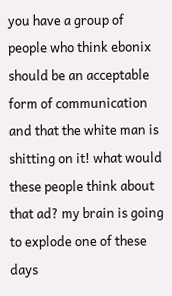you have a group of people who think ebonix should be an acceptable form of communication and that the white man is shitting on it! what would these people think about that ad? my brain is going to explode one of these days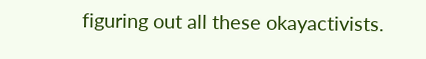figuring out all these okayactivists.